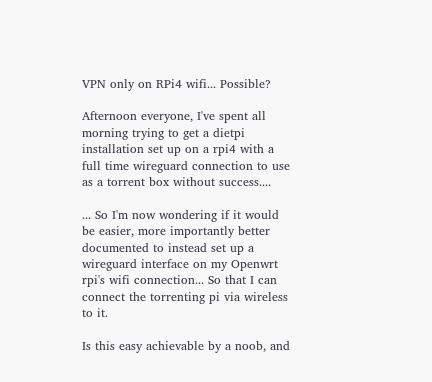VPN only on RPi4 wifi... Possible?

Afternoon everyone, I've spent all morning trying to get a dietpi installation set up on a rpi4 with a full time wireguard connection to use as a torrent box without success....

... So I'm now wondering if it would be easier, more importantly better documented to instead set up a wireguard interface on my Openwrt rpi's wifi connection... So that I can connect the torrenting pi via wireless to it.

Is this easy achievable by a noob, and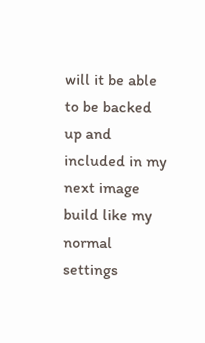will it be able to be backed up and included in my next image build like my normal settings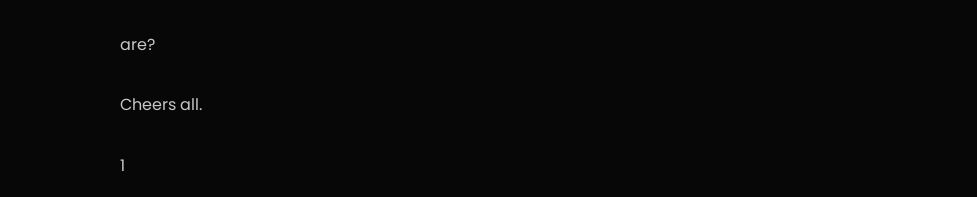are?

Cheers all.

1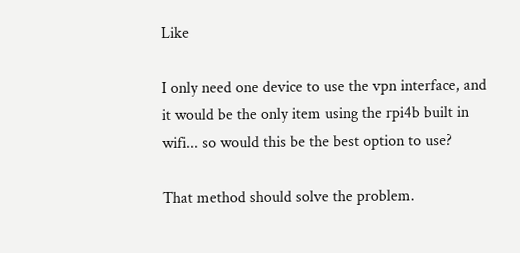Like

I only need one device to use the vpn interface, and it would be the only item using the rpi4b built in wifi... so would this be the best option to use?

That method should solve the problem.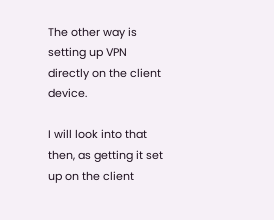The other way is setting up VPN directly on the client device.

I will look into that then, as getting it set up on the client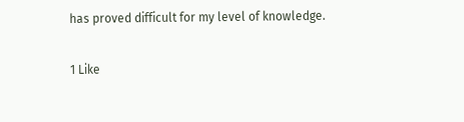has proved difficult for my level of knowledge.

1 Like